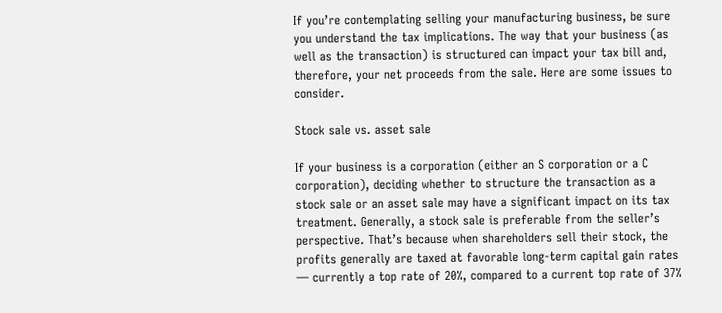If you’re contemplating selling your manufacturing business, be sure you understand the tax implications. The way that your business (as well as the transaction) is structured can impact your tax bill and, therefore, your net proceeds from the sale. Here are some issues to consider.

Stock sale vs. asset sale

If your business is a corporation (either an S corporation or a C corporation), deciding whether to structure the transaction as a stock sale or an asset sale may have a significant impact on its tax treatment. Generally, a stock sale is preferable from the seller’s perspective. That’s because when shareholders sell their stock, the profits generally are taxed at favorable long-term capital gain rates — currently a top rate of 20%, compared to a current top rate of 37%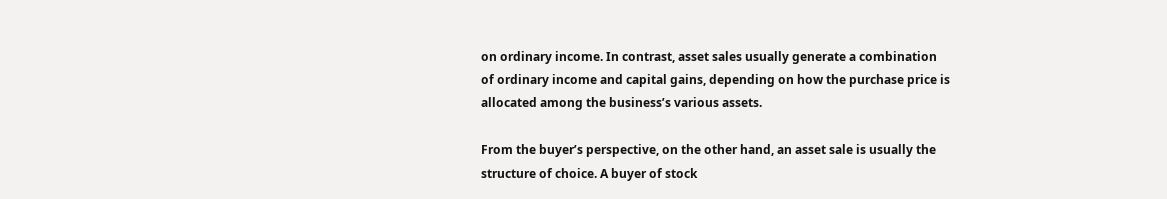on ordinary income. In contrast, asset sales usually generate a combination of ordinary income and capital gains, depending on how the purchase price is allocated among the business’s various assets.

From the buyer’s perspective, on the other hand, an asset sale is usually the structure of choice. A buyer of stock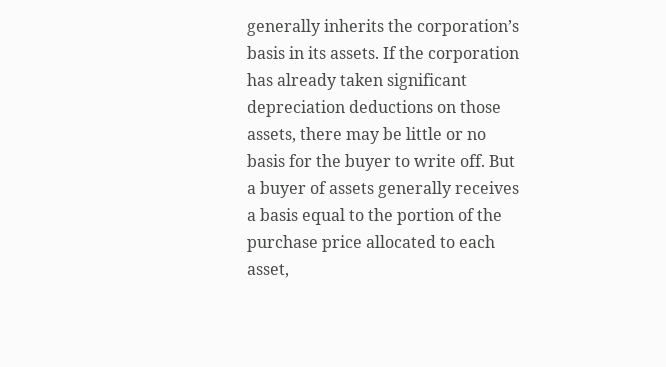generally inherits the corporation’s basis in its assets. If the corporation has already taken significant depreciation deductions on those assets, there may be little or no basis for the buyer to write off. But a buyer of assets generally receives a basis equal to the portion of the purchase price allocated to each asset,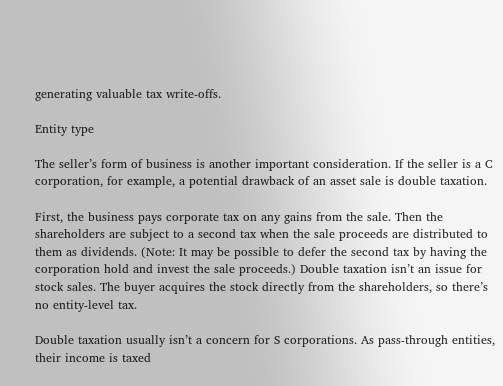generating valuable tax write-offs.

Entity type

The seller’s form of business is another important consideration. If the seller is a C corporation, for example, a potential drawback of an asset sale is double taxation.

First, the business pays corporate tax on any gains from the sale. Then the shareholders are subject to a second tax when the sale proceeds are distributed to them as dividends. (Note: It may be possible to defer the second tax by having the corporation hold and invest the sale proceeds.) Double taxation isn’t an issue for stock sales. The buyer acquires the stock directly from the shareholders, so there’s no entity-level tax.

Double taxation usually isn’t a concern for S corporations. As pass-through entities, their income is taxed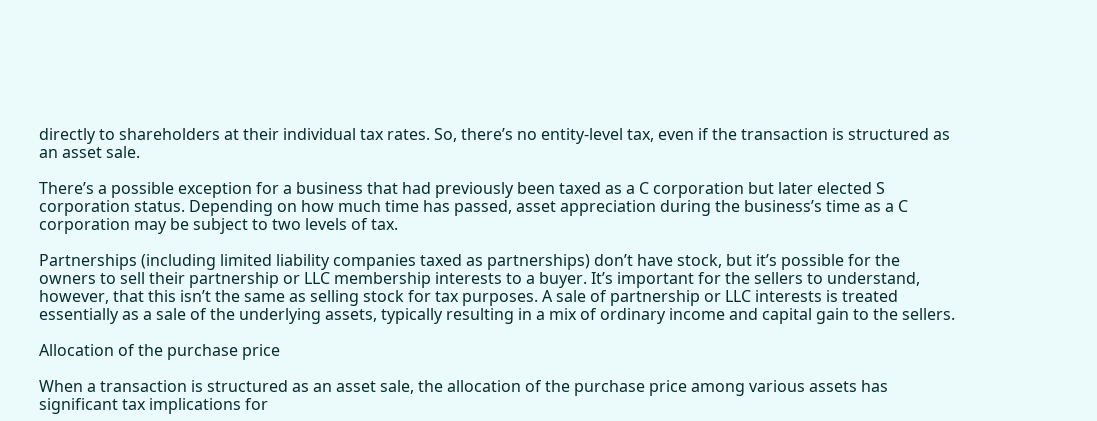directly to shareholders at their individual tax rates. So, there’s no entity-level tax, even if the transaction is structured as an asset sale.

There’s a possible exception for a business that had previously been taxed as a C corporation but later elected S corporation status. Depending on how much time has passed, asset appreciation during the business’s time as a C corporation may be subject to two levels of tax.

Partnerships (including limited liability companies taxed as partnerships) don’t have stock, but it’s possible for the owners to sell their partnership or LLC membership interests to a buyer. It’s important for the sellers to understand, however, that this isn’t the same as selling stock for tax purposes. A sale of partnership or LLC interests is treated essentially as a sale of the underlying assets, typically resulting in a mix of ordinary income and capital gain to the sellers.

Allocation of the purchase price

When a transaction is structured as an asset sale, the allocation of the purchase price among various assets has significant tax implications for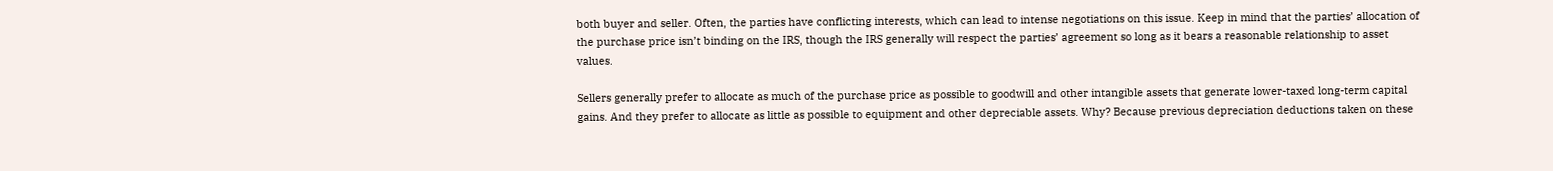both buyer and seller. Often, the parties have conflicting interests, which can lead to intense negotiations on this issue. Keep in mind that the parties’ allocation of the purchase price isn’t binding on the IRS, though the IRS generally will respect the parties’ agreement so long as it bears a reasonable relationship to asset values.

Sellers generally prefer to allocate as much of the purchase price as possible to goodwill and other intangible assets that generate lower-taxed long-term capital gains. And they prefer to allocate as little as possible to equipment and other depreciable assets. Why? Because previous depreciation deductions taken on these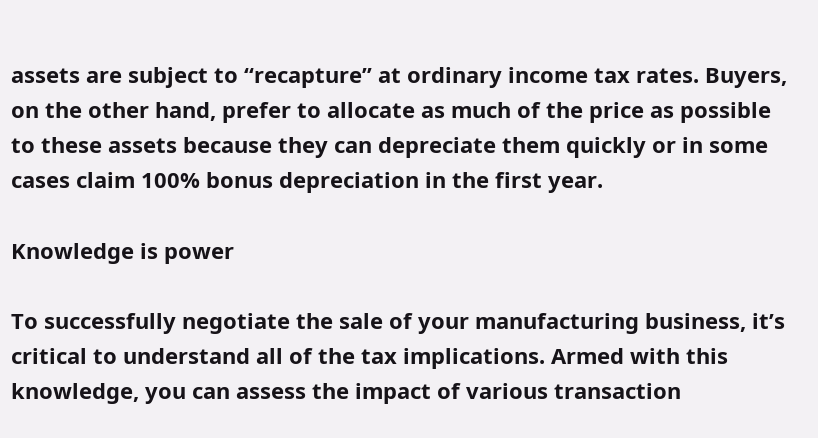assets are subject to “recapture” at ordinary income tax rates. Buyers, on the other hand, prefer to allocate as much of the price as possible to these assets because they can depreciate them quickly or in some cases claim 100% bonus depreciation in the first year.

Knowledge is power

To successfully negotiate the sale of your manufacturing business, it’s critical to understand all of the tax implications. Armed with this knowledge, you can assess the impact of various transaction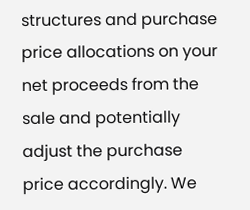structures and purchase price allocations on your net proceeds from the sale and potentially adjust the purchase price accordingly. We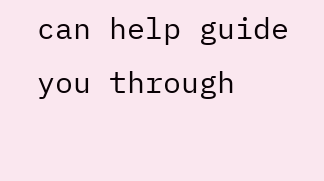can help guide you through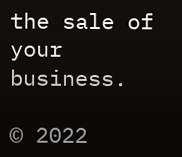the sale of your business.

© 2022